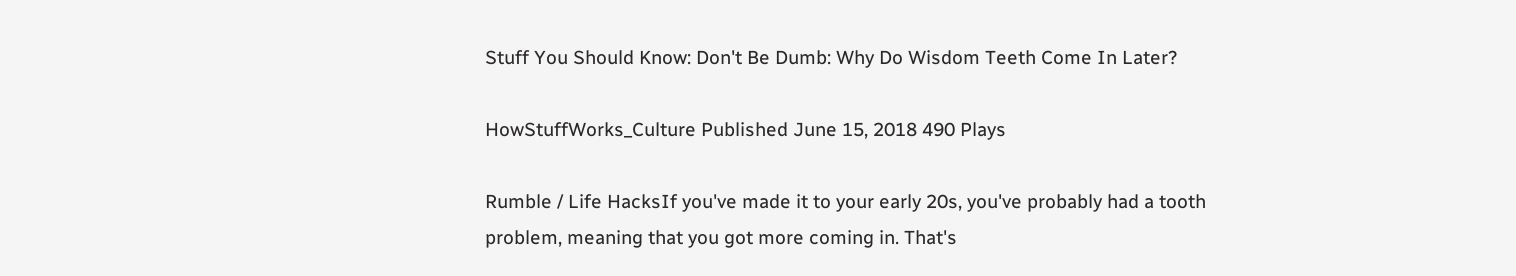Stuff You Should Know: Don't Be Dumb: Why Do Wisdom Teeth Come In Later?

HowStuffWorks_Culture Published June 15, 2018 490 Plays

Rumble / Life HacksIf you've made it to your early 20s, you've probably had a tooth problem, meaning that you got more coming in. That's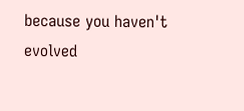because you haven't evolved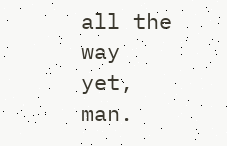all the way yet, man.